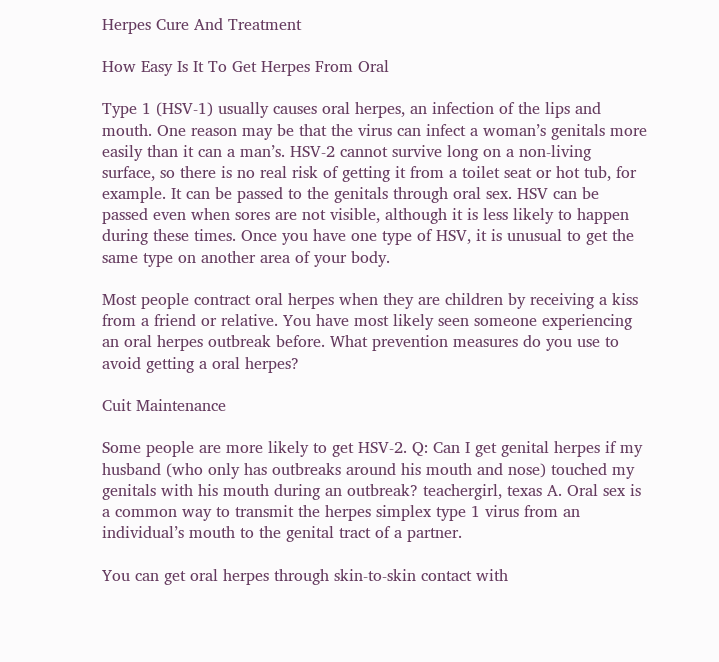Herpes Cure And Treatment

How Easy Is It To Get Herpes From Oral

Type 1 (HSV-1) usually causes oral herpes, an infection of the lips and mouth. One reason may be that the virus can infect a woman’s genitals more easily than it can a man’s. HSV-2 cannot survive long on a non-living surface, so there is no real risk of getting it from a toilet seat or hot tub, for example. It can be passed to the genitals through oral sex. HSV can be passed even when sores are not visible, although it is less likely to happen during these times. Once you have one type of HSV, it is unusual to get the same type on another area of your body.

Most people contract oral herpes when they are children by receiving a kiss from a friend or relative. You have most likely seen someone experiencing an oral herpes outbreak before. What prevention measures do you use to avoid getting a oral herpes?

Cuit Maintenance

Some people are more likely to get HSV-2. Q: Can I get genital herpes if my husband (who only has outbreaks around his mouth and nose) touched my genitals with his mouth during an outbreak? teachergirl, texas A. Oral sex is a common way to transmit the herpes simplex type 1 virus from an individual’s mouth to the genital tract of a partner.

You can get oral herpes through skin-to-skin contact with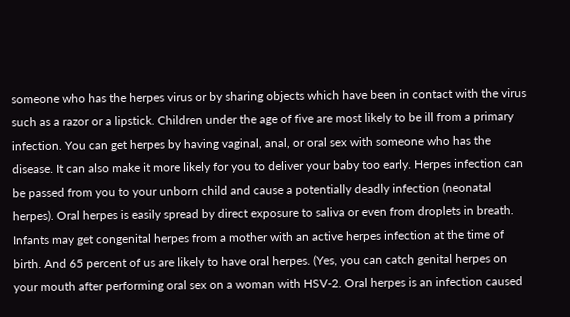someone who has the herpes virus or by sharing objects which have been in contact with the virus such as a razor or a lipstick. Children under the age of five are most likely to be ill from a primary infection. You can get herpes by having vaginal, anal, or oral sex with someone who has the disease. It can also make it more likely for you to deliver your baby too early. Herpes infection can be passed from you to your unborn child and cause a potentially deadly infection (neonatal herpes). Oral herpes is easily spread by direct exposure to saliva or even from droplets in breath. Infants may get congenital herpes from a mother with an active herpes infection at the time of birth. And 65 percent of us are likely to have oral herpes. (Yes, you can catch genital herpes on your mouth after performing oral sex on a woman with HSV-2. Oral herpes is an infection caused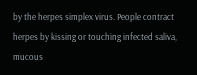by the herpes simplex virus. People contract herpes by kissing or touching infected saliva, mucous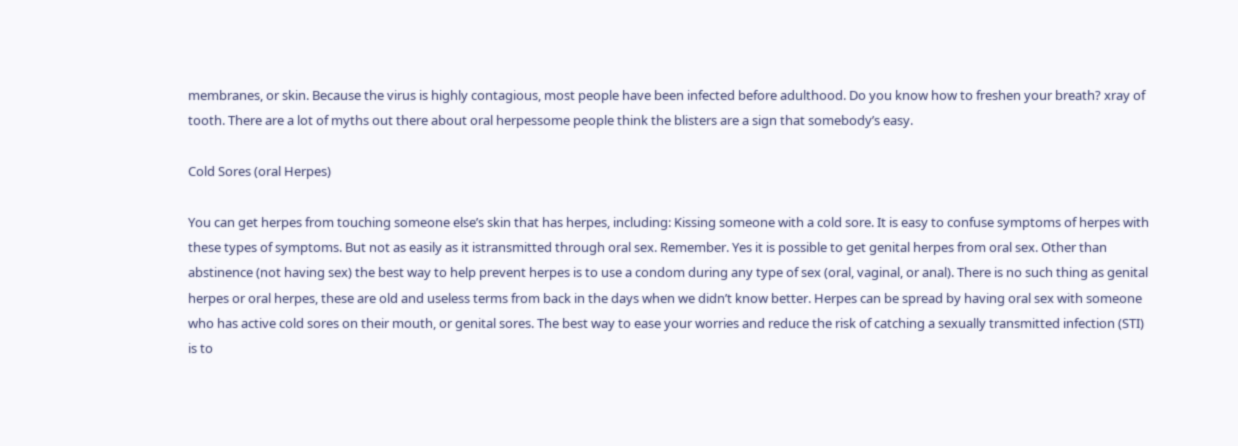membranes, or skin. Because the virus is highly contagious, most people have been infected before adulthood. Do you know how to freshen your breath? xray of tooth. There are a lot of myths out there about oral herpessome people think the blisters are a sign that somebody’s easy.

Cold Sores (oral Herpes)

You can get herpes from touching someone else’s skin that has herpes, including: Kissing someone with a cold sore. It is easy to confuse symptoms of herpes with these types of symptoms. But not as easily as it istransmitted through oral sex. Remember. Yes it is possible to get genital herpes from oral sex. Other than abstinence (not having sex) the best way to help prevent herpes is to use a condom during any type of sex (oral, vaginal, or anal). There is no such thing as genital herpes or oral herpes, these are old and useless terms from back in the days when we didn’t know better. Herpes can be spread by having oral sex with someone who has active cold sores on their mouth, or genital sores. The best way to ease your worries and reduce the risk of catching a sexually transmitted infection (STI) is to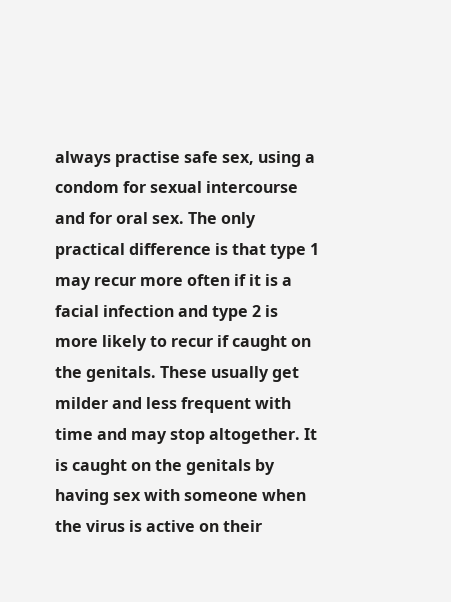always practise safe sex, using a condom for sexual intercourse and for oral sex. The only practical difference is that type 1 may recur more often if it is a facial infection and type 2 is more likely to recur if caught on the genitals. These usually get milder and less frequent with time and may stop altogether. It is caught on the genitals by having sex with someone when the virus is active on their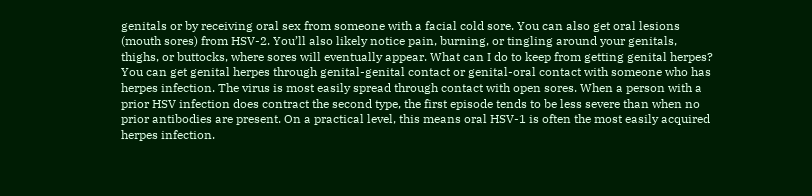genitals or by receiving oral sex from someone with a facial cold sore. You can also get oral lesions (mouth sores) from HSV-2. You’ll also likely notice pain, burning, or tingling around your genitals, thighs, or buttocks, where sores will eventually appear. What can I do to keep from getting genital herpes? You can get genital herpes through genital-genital contact or genital-oral contact with someone who has herpes infection. The virus is most easily spread through contact with open sores. When a person with a prior HSV infection does contract the second type, the first episode tends to be less severe than when no prior antibodies are present. On a practical level, this means oral HSV-1 is often the most easily acquired herpes infection.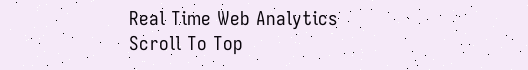Real Time Web Analytics
Scroll To Top